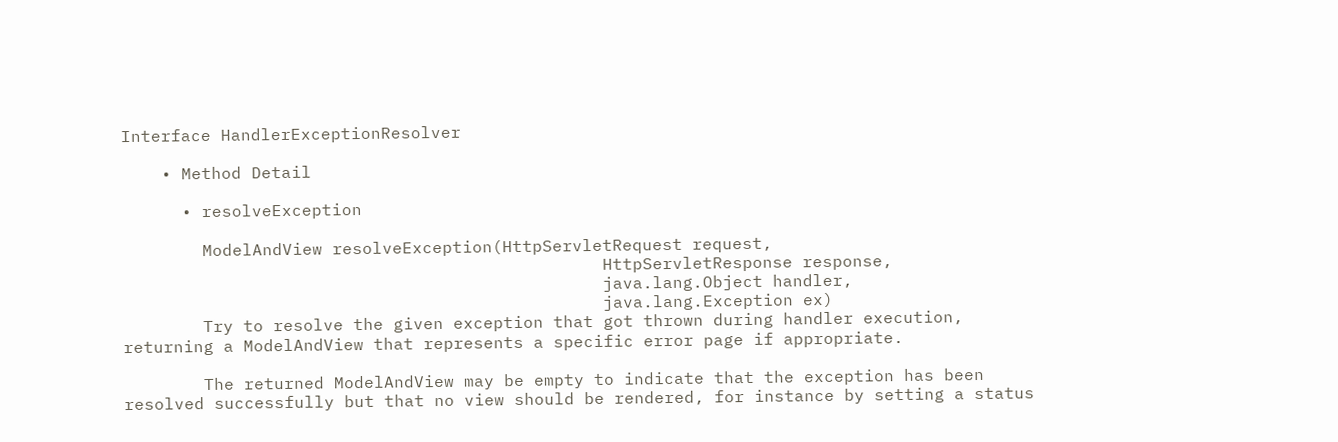Interface HandlerExceptionResolver

    • Method Detail

      • resolveException

        ModelAndView resolveException(HttpServletRequest request,
                                                HttpServletResponse response,
                                                java.lang.Object handler,
                                                java.lang.Exception ex)
        Try to resolve the given exception that got thrown during handler execution, returning a ModelAndView that represents a specific error page if appropriate.

        The returned ModelAndView may be empty to indicate that the exception has been resolved successfully but that no view should be rendered, for instance by setting a status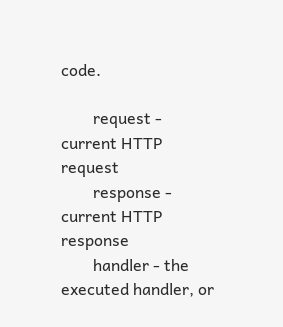code.

        request - current HTTP request
        response - current HTTP response
        handler - the executed handler, or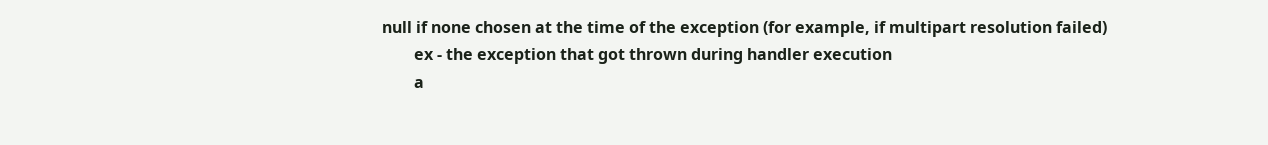null if none chosen at the time of the exception (for example, if multipart resolution failed)
        ex - the exception that got thrown during handler execution
        a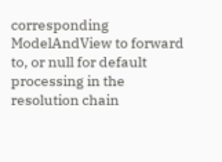corresponding ModelAndView to forward to, or null for default processing in the resolution chain